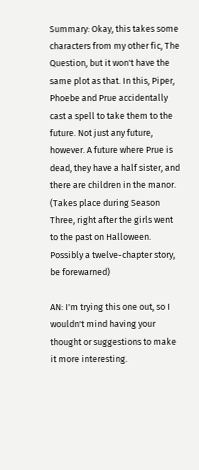Summary: Okay, this takes some characters from my other fic, The Question, but it won't have the same plot as that. In this, Piper, Phoebe and Prue accidentally cast a spell to take them to the future. Not just any future, however. A future where Prue is dead, they have a half sister, and there are children in the manor. (Takes place during Season Three, right after the girls went to the past on Halloween. Possibly a twelve-chapter story, be forewarned)

AN: I'm trying this one out, so I wouldn't mind having your thought or suggestions to make it more interesting.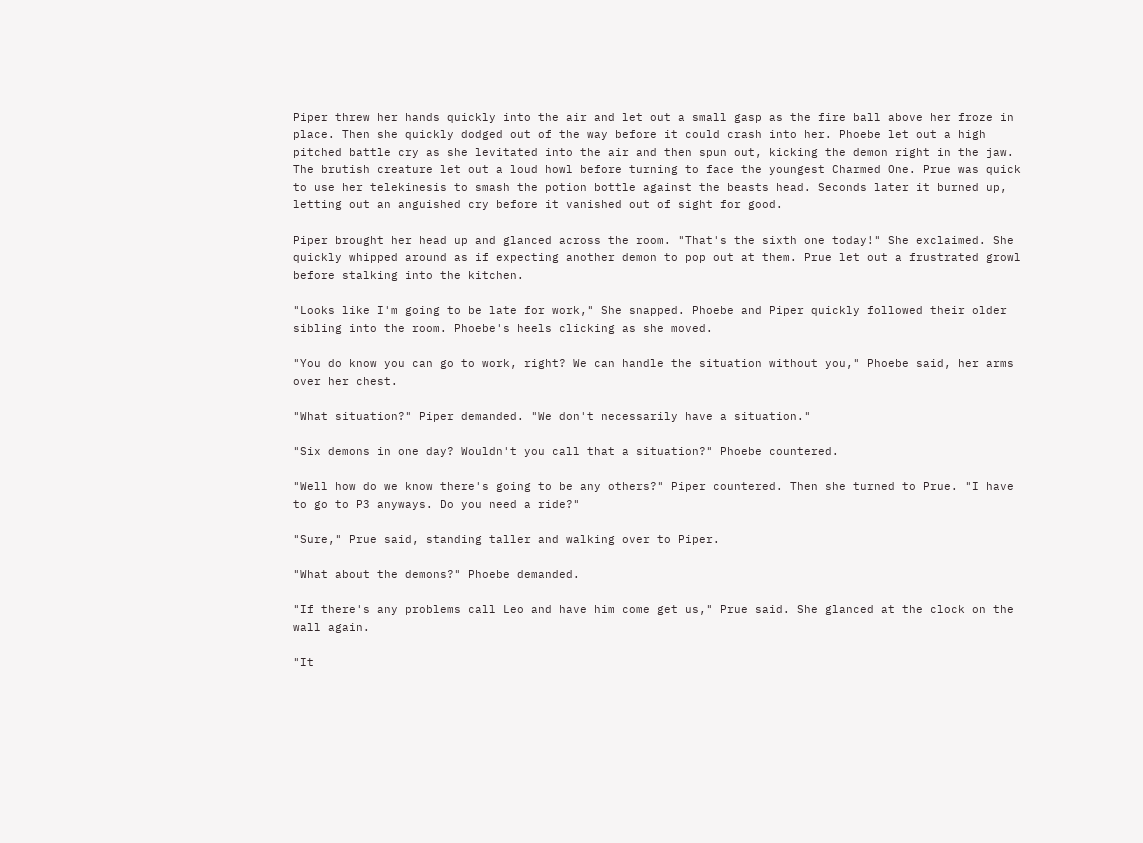Piper threw her hands quickly into the air and let out a small gasp as the fire ball above her froze in place. Then she quickly dodged out of the way before it could crash into her. Phoebe let out a high pitched battle cry as she levitated into the air and then spun out, kicking the demon right in the jaw. The brutish creature let out a loud howl before turning to face the youngest Charmed One. Prue was quick to use her telekinesis to smash the potion bottle against the beasts head. Seconds later it burned up, letting out an anguished cry before it vanished out of sight for good.

Piper brought her head up and glanced across the room. "That's the sixth one today!" She exclaimed. She quickly whipped around as if expecting another demon to pop out at them. Prue let out a frustrated growl before stalking into the kitchen.

"Looks like I'm going to be late for work," She snapped. Phoebe and Piper quickly followed their older sibling into the room. Phoebe's heels clicking as she moved.

"You do know you can go to work, right? We can handle the situation without you," Phoebe said, her arms over her chest.

"What situation?" Piper demanded. "We don't necessarily have a situation."

"Six demons in one day? Wouldn't you call that a situation?" Phoebe countered.

"Well how do we know there's going to be any others?" Piper countered. Then she turned to Prue. "I have to go to P3 anyways. Do you need a ride?"

"Sure," Prue said, standing taller and walking over to Piper.

"What about the demons?" Phoebe demanded.

"If there's any problems call Leo and have him come get us," Prue said. She glanced at the clock on the wall again.

"It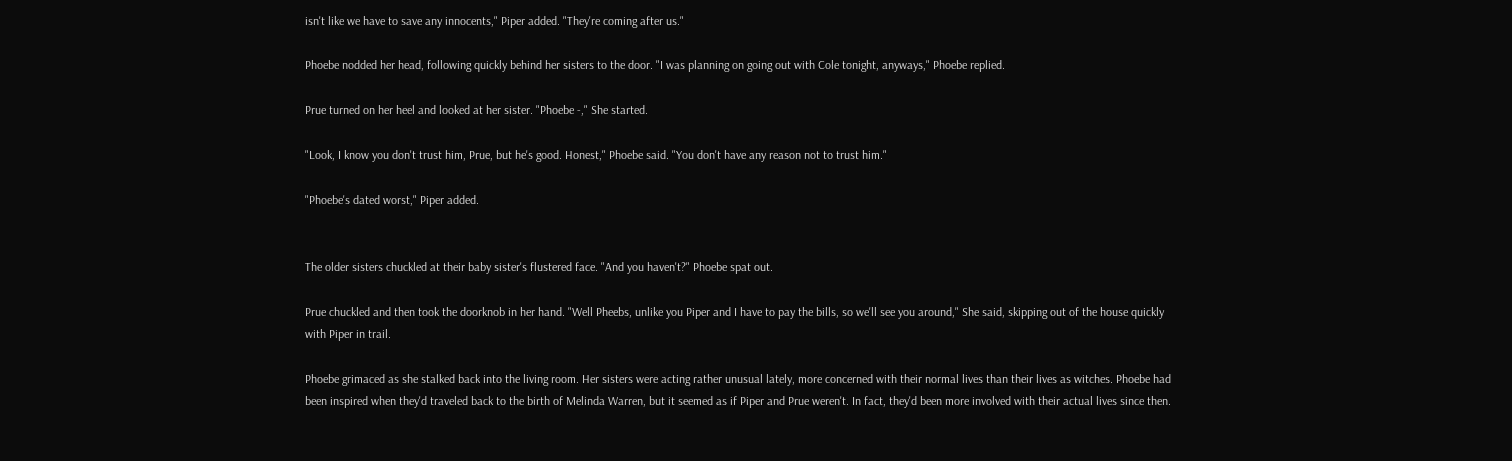isn't like we have to save any innocents," Piper added. "They're coming after us."

Phoebe nodded her head, following quickly behind her sisters to the door. "I was planning on going out with Cole tonight, anyways," Phoebe replied.

Prue turned on her heel and looked at her sister. "Phoebe -," She started.

"Look, I know you don't trust him, Prue, but he's good. Honest," Phoebe said. "You don't have any reason not to trust him."

"Phoebe's dated worst," Piper added.


The older sisters chuckled at their baby sister's flustered face. "And you haven't?" Phoebe spat out.

Prue chuckled and then took the doorknob in her hand. "Well Pheebs, unlike you Piper and I have to pay the bills, so we'll see you around," She said, skipping out of the house quickly with Piper in trail.

Phoebe grimaced as she stalked back into the living room. Her sisters were acting rather unusual lately, more concerned with their normal lives than their lives as witches. Phoebe had been inspired when they'd traveled back to the birth of Melinda Warren, but it seemed as if Piper and Prue weren't. In fact, they'd been more involved with their actual lives since then.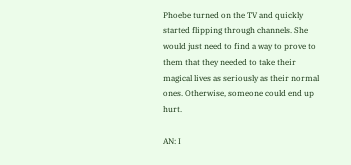Phoebe turned on the TV and quickly started flipping through channels. She would just need to find a way to prove to them that they needed to take their magical lives as seriously as their normal ones. Otherwise, someone could end up hurt.

AN: I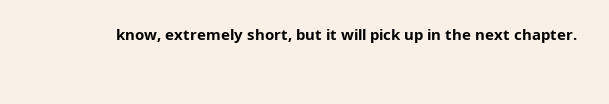know, extremely short, but it will pick up in the next chapter.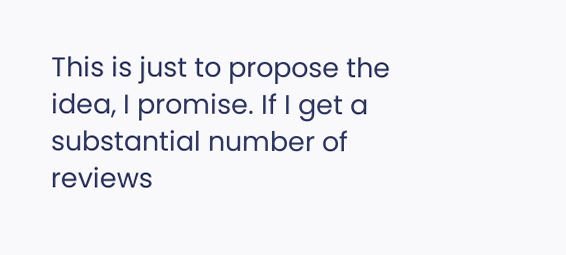This is just to propose the idea, I promise. If I get a substantial number of reviews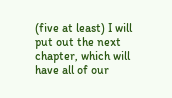(five at least) I will put out the next chapter, which will have all of our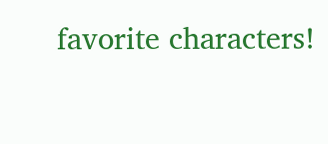favorite characters!